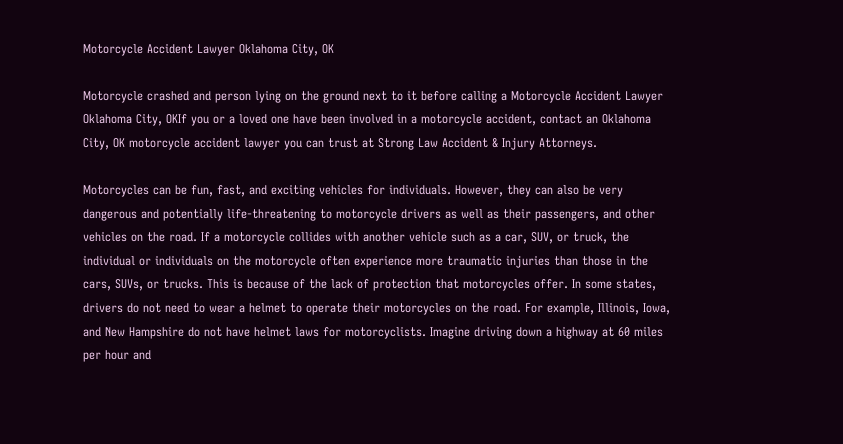Motorcycle Accident Lawyer Oklahoma City, OK

Motorcycle crashed and person lying on the ground next to it before calling a Motorcycle Accident Lawyer Oklahoma City, OKIf you or a loved one have been involved in a motorcycle accident, contact an Oklahoma City, OK motorcycle accident lawyer you can trust at Strong Law Accident & Injury Attorneys.

Motorcycles can be fun, fast, and exciting vehicles for individuals. However, they can also be very dangerous and potentially life-threatening to motorcycle drivers as well as their passengers, and other vehicles on the road. If a motorcycle collides with another vehicle such as a car, SUV, or truck, the individual or individuals on the motorcycle often experience more traumatic injuries than those in the cars, SUVs, or trucks. This is because of the lack of protection that motorcycles offer. In some states, drivers do not need to wear a helmet to operate their motorcycles on the road. For example, Illinois, Iowa, and New Hampshire do not have helmet laws for motorcyclists. Imagine driving down a highway at 60 miles per hour and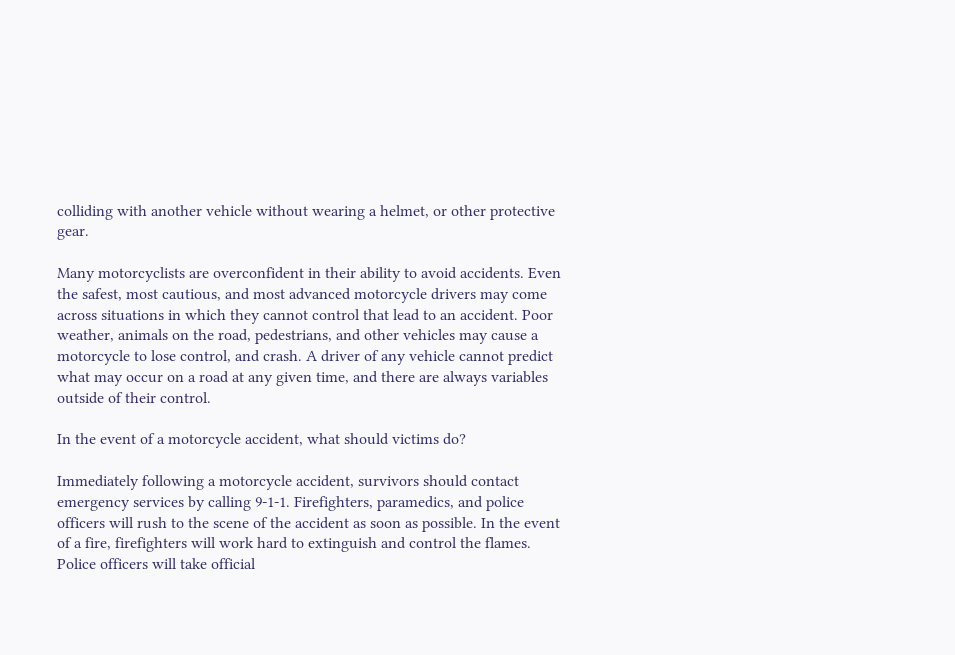colliding with another vehicle without wearing a helmet, or other protective gear.

Many motorcyclists are overconfident in their ability to avoid accidents. Even the safest, most cautious, and most advanced motorcycle drivers may come across situations in which they cannot control that lead to an accident. Poor weather, animals on the road, pedestrians, and other vehicles may cause a motorcycle to lose control, and crash. A driver of any vehicle cannot predict what may occur on a road at any given time, and there are always variables outside of their control.

In the event of a motorcycle accident, what should victims do?

Immediately following a motorcycle accident, survivors should contact emergency services by calling 9-1-1. Firefighters, paramedics, and police officers will rush to the scene of the accident as soon as possible. In the event of a fire, firefighters will work hard to extinguish and control the flames. Police officers will take official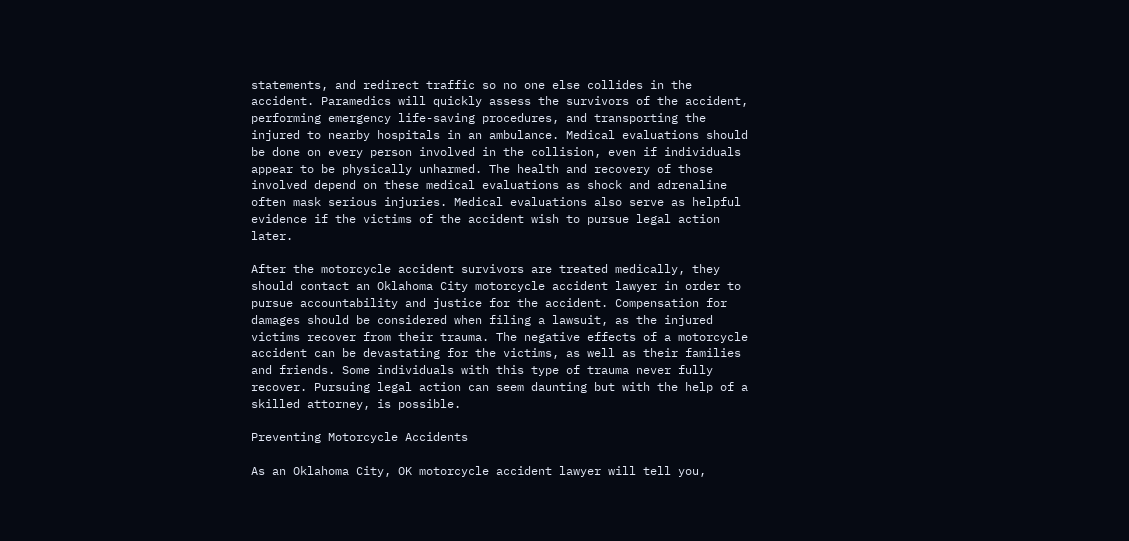statements, and redirect traffic so no one else collides in the accident. Paramedics will quickly assess the survivors of the accident, performing emergency life-saving procedures, and transporting the injured to nearby hospitals in an ambulance. Medical evaluations should be done on every person involved in the collision, even if individuals appear to be physically unharmed. The health and recovery of those involved depend on these medical evaluations as shock and adrenaline often mask serious injuries. Medical evaluations also serve as helpful evidence if the victims of the accident wish to pursue legal action later.

After the motorcycle accident survivors are treated medically, they should contact an Oklahoma City motorcycle accident lawyer in order to pursue accountability and justice for the accident. Compensation for damages should be considered when filing a lawsuit, as the injured victims recover from their trauma. The negative effects of a motorcycle accident can be devastating for the victims, as well as their families and friends. Some individuals with this type of trauma never fully recover. Pursuing legal action can seem daunting but with the help of a skilled attorney, is possible.

Preventing Motorcycle Accidents

As an Oklahoma City, OK motorcycle accident lawyer will tell you,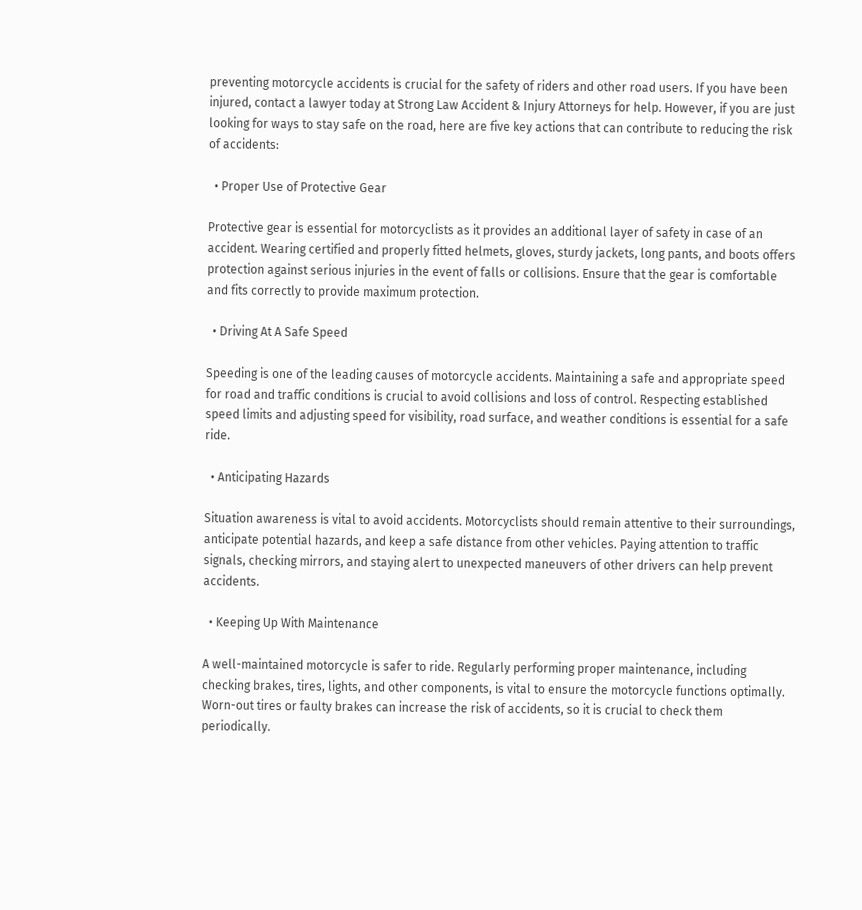preventing motorcycle accidents is crucial for the safety of riders and other road users. If you have been injured, contact a lawyer today at Strong Law Accident & Injury Attorneys for help. However, if you are just looking for ways to stay safe on the road, here are five key actions that can contribute to reducing the risk of accidents:

  • Proper Use of Protective Gear

Protective gear is essential for motorcyclists as it provides an additional layer of safety in case of an accident. Wearing certified and properly fitted helmets, gloves, sturdy jackets, long pants, and boots offers protection against serious injuries in the event of falls or collisions. Ensure that the gear is comfortable and fits correctly to provide maximum protection.

  • Driving At A Safe Speed

Speeding is one of the leading causes of motorcycle accidents. Maintaining a safe and appropriate speed for road and traffic conditions is crucial to avoid collisions and loss of control. Respecting established speed limits and adjusting speed for visibility, road surface, and weather conditions is essential for a safe ride.

  • Anticipating Hazards

Situation awareness is vital to avoid accidents. Motorcyclists should remain attentive to their surroundings, anticipate potential hazards, and keep a safe distance from other vehicles. Paying attention to traffic signals, checking mirrors, and staying alert to unexpected maneuvers of other drivers can help prevent accidents.

  • Keeping Up With Maintenance

A well-maintained motorcycle is safer to ride. Regularly performing proper maintenance, including checking brakes, tires, lights, and other components, is vital to ensure the motorcycle functions optimally. Worn-out tires or faulty brakes can increase the risk of accidents, so it is crucial to check them periodically.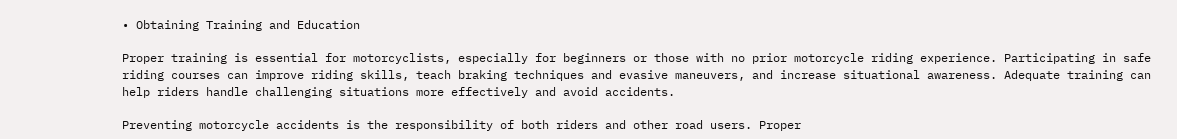• Obtaining Training and Education

Proper training is essential for motorcyclists, especially for beginners or those with no prior motorcycle riding experience. Participating in safe riding courses can improve riding skills, teach braking techniques and evasive maneuvers, and increase situational awareness. Adequate training can help riders handle challenging situations more effectively and avoid accidents.

Preventing motorcycle accidents is the responsibility of both riders and other road users. Proper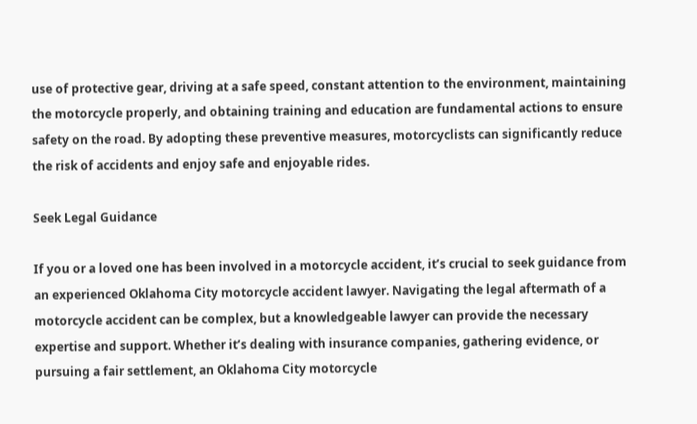use of protective gear, driving at a safe speed, constant attention to the environment, maintaining the motorcycle properly, and obtaining training and education are fundamental actions to ensure safety on the road. By adopting these preventive measures, motorcyclists can significantly reduce the risk of accidents and enjoy safe and enjoyable rides.

Seek Legal Guidance

If you or a loved one has been involved in a motorcycle accident, it’s crucial to seek guidance from an experienced Oklahoma City motorcycle accident lawyer. Navigating the legal aftermath of a motorcycle accident can be complex, but a knowledgeable lawyer can provide the necessary expertise and support. Whether it’s dealing with insurance companies, gathering evidence, or pursuing a fair settlement, an Oklahoma City motorcycle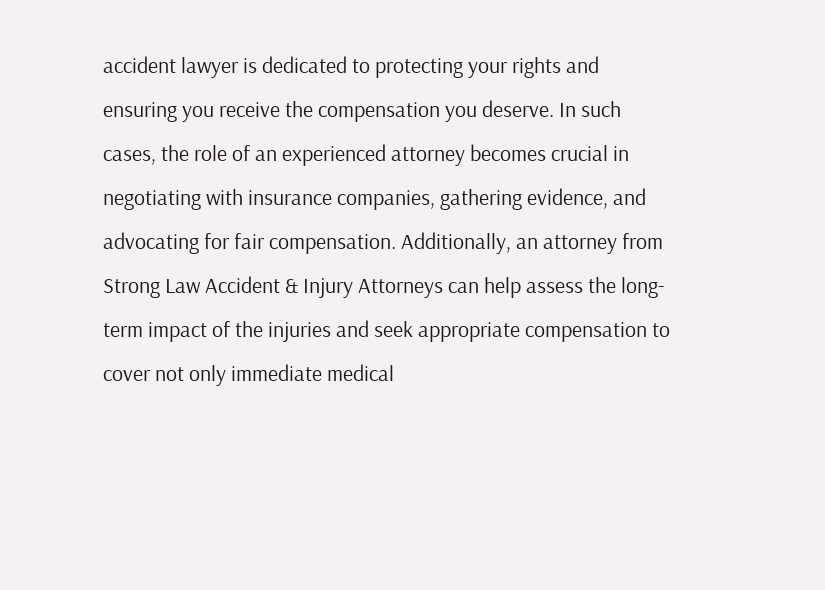accident lawyer is dedicated to protecting your rights and ensuring you receive the compensation you deserve. In such cases, the role of an experienced attorney becomes crucial in negotiating with insurance companies, gathering evidence, and advocating for fair compensation. Additionally, an attorney from Strong Law Accident & Injury Attorneys can help assess the long-term impact of the injuries and seek appropriate compensation to cover not only immediate medical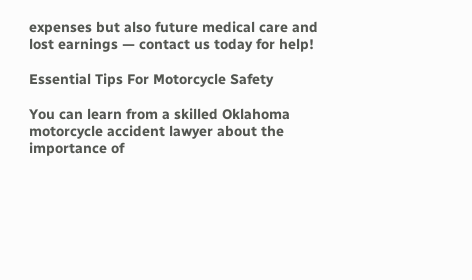expenses but also future medical care and lost earnings — contact us today for help!

Essential Tips For Motorcycle Safety

You can learn from a skilled Oklahoma motorcycle accident lawyer about the importance of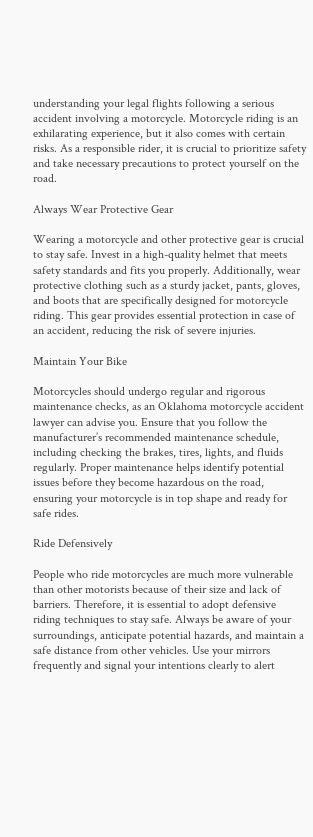understanding your legal flights following a serious accident involving a motorcycle. Motorcycle riding is an exhilarating experience, but it also comes with certain risks. As a responsible rider, it is crucial to prioritize safety and take necessary precautions to protect yourself on the road.

Always Wear Protective Gear

Wearing a motorcycle and other protective gear is crucial to stay safe. Invest in a high-quality helmet that meets safety standards and fits you properly. Additionally, wear protective clothing such as a sturdy jacket, pants, gloves, and boots that are specifically designed for motorcycle riding. This gear provides essential protection in case of an accident, reducing the risk of severe injuries.

Maintain Your Bike

Motorcycles should undergo regular and rigorous maintenance checks, as an Oklahoma motorcycle accident lawyer can advise you. Ensure that you follow the manufacturer’s recommended maintenance schedule, including checking the brakes, tires, lights, and fluids regularly. Proper maintenance helps identify potential issues before they become hazardous on the road, ensuring your motorcycle is in top shape and ready for safe rides.

Ride Defensively

People who ride motorcycles are much more vulnerable than other motorists because of their size and lack of barriers. Therefore, it is essential to adopt defensive riding techniques to stay safe. Always be aware of your surroundings, anticipate potential hazards, and maintain a safe distance from other vehicles. Use your mirrors frequently and signal your intentions clearly to alert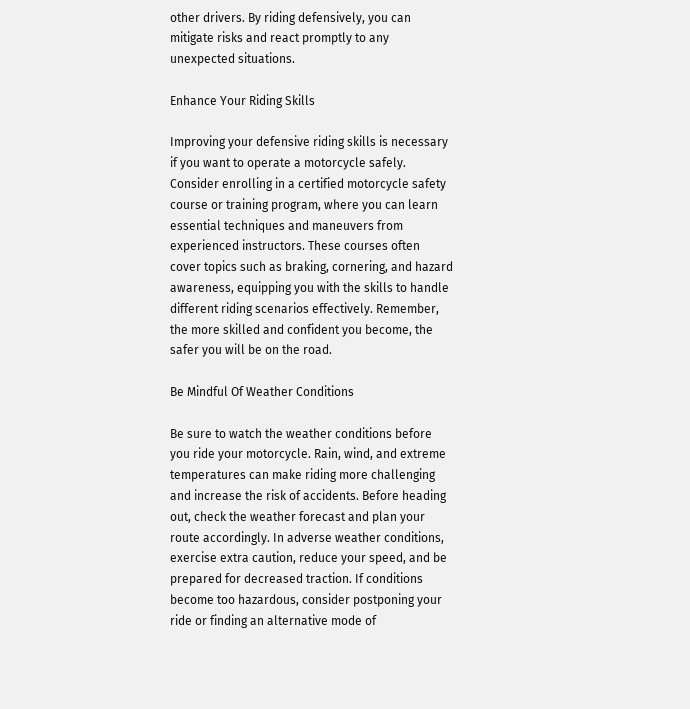other drivers. By riding defensively, you can mitigate risks and react promptly to any unexpected situations.

Enhance Your Riding Skills

Improving your defensive riding skills is necessary if you want to operate a motorcycle safely. Consider enrolling in a certified motorcycle safety course or training program, where you can learn essential techniques and maneuvers from experienced instructors. These courses often cover topics such as braking, cornering, and hazard awareness, equipping you with the skills to handle different riding scenarios effectively. Remember, the more skilled and confident you become, the safer you will be on the road.

Be Mindful Of Weather Conditions

Be sure to watch the weather conditions before you ride your motorcycle. Rain, wind, and extreme temperatures can make riding more challenging and increase the risk of accidents. Before heading out, check the weather forecast and plan your route accordingly. In adverse weather conditions, exercise extra caution, reduce your speed, and be prepared for decreased traction. If conditions become too hazardous, consider postponing your ride or finding an alternative mode of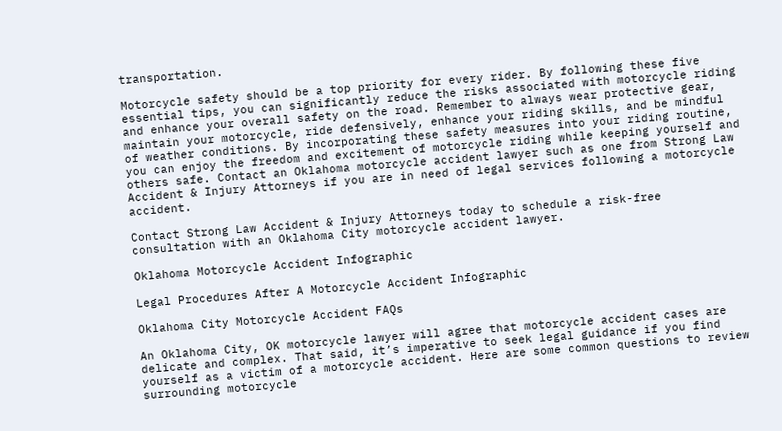transportation.

Motorcycle safety should be a top priority for every rider. By following these five essential tips, you can significantly reduce the risks associated with motorcycle riding and enhance your overall safety on the road. Remember to always wear protective gear, maintain your motorcycle, ride defensively, enhance your riding skills, and be mindful of weather conditions. By incorporating these safety measures into your riding routine, you can enjoy the freedom and excitement of motorcycle riding while keeping yourself and others safe. Contact an Oklahoma motorcycle accident lawyer such as one from Strong Law Accident & Injury Attorneys if you are in need of legal services following a motorcycle accident.

Contact Strong Law Accident & Injury Attorneys today to schedule a risk-free consultation with an Oklahoma City motorcycle accident lawyer.

Oklahoma Motorcycle Accident Infographic

Legal Procedures After A Motorcycle Accident Infographic

Oklahoma City Motorcycle Accident FAQs

An Oklahoma City, OK motorcycle lawyer will agree that motorcycle accident cases are delicate and complex. That said, it’s imperative to seek legal guidance if you find yourself as a victim of a motorcycle accident. Here are some common questions to review surrounding motorcycle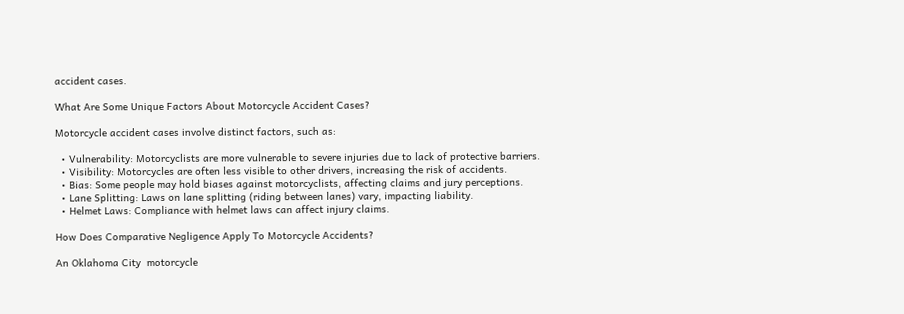accident cases.

What Are Some Unique Factors About Motorcycle Accident Cases?

Motorcycle accident cases involve distinct factors, such as:

  • Vulnerability: Motorcyclists are more vulnerable to severe injuries due to lack of protective barriers.
  • Visibility: Motorcycles are often less visible to other drivers, increasing the risk of accidents.
  • Bias: Some people may hold biases against motorcyclists, affecting claims and jury perceptions.
  • Lane Splitting: Laws on lane splitting (riding between lanes) vary, impacting liability.
  • Helmet Laws: Compliance with helmet laws can affect injury claims.

How Does Comparative Negligence Apply To Motorcycle Accidents?

An Oklahoma City  motorcycle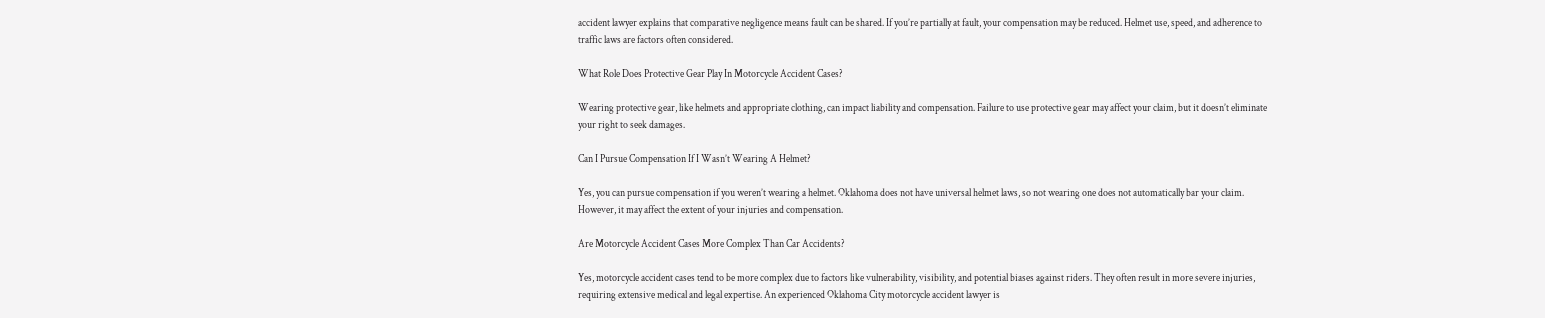accident lawyer explains that comparative negligence means fault can be shared. If you’re partially at fault, your compensation may be reduced. Helmet use, speed, and adherence to traffic laws are factors often considered.

What Role Does Protective Gear Play In Motorcycle Accident Cases?

Wearing protective gear, like helmets and appropriate clothing, can impact liability and compensation. Failure to use protective gear may affect your claim, but it doesn’t eliminate your right to seek damages.

Can I Pursue Compensation If I Wasn’t Wearing A Helmet?

Yes, you can pursue compensation if you weren’t wearing a helmet. Oklahoma does not have universal helmet laws, so not wearing one does not automatically bar your claim. However, it may affect the extent of your injuries and compensation.

Are Motorcycle Accident Cases More Complex Than Car Accidents?

Yes, motorcycle accident cases tend to be more complex due to factors like vulnerability, visibility, and potential biases against riders. They often result in more severe injuries, requiring extensive medical and legal expertise. An experienced Oklahoma City motorcycle accident lawyer is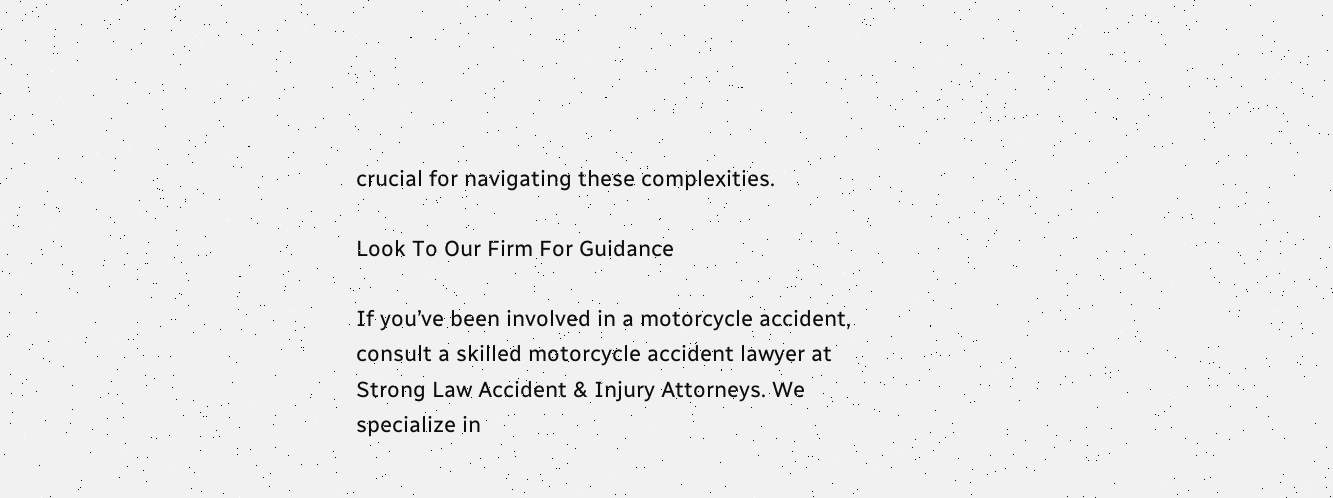crucial for navigating these complexities.

Look To Our Firm For Guidance

If you’ve been involved in a motorcycle accident, consult a skilled motorcycle accident lawyer at Strong Law Accident & Injury Attorneys. We specialize in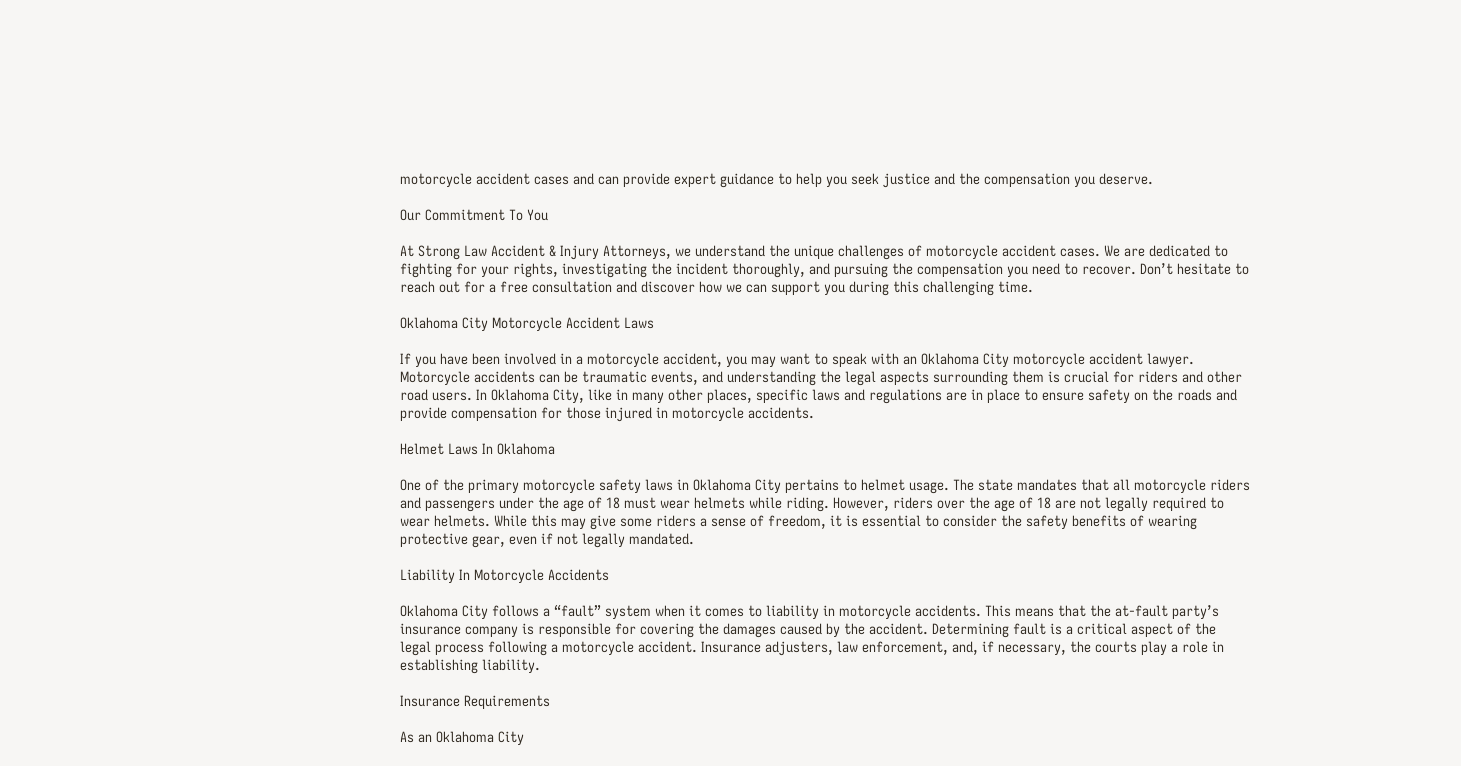motorcycle accident cases and can provide expert guidance to help you seek justice and the compensation you deserve.

Our Commitment To You

At Strong Law Accident & Injury Attorneys, we understand the unique challenges of motorcycle accident cases. We are dedicated to fighting for your rights, investigating the incident thoroughly, and pursuing the compensation you need to recover. Don’t hesitate to reach out for a free consultation and discover how we can support you during this challenging time.

Oklahoma City Motorcycle Accident Laws

If you have been involved in a motorcycle accident, you may want to speak with an Oklahoma City motorcycle accident lawyer. Motorcycle accidents can be traumatic events, and understanding the legal aspects surrounding them is crucial for riders and other road users. In Oklahoma City, like in many other places, specific laws and regulations are in place to ensure safety on the roads and provide compensation for those injured in motorcycle accidents.

Helmet Laws In Oklahoma

One of the primary motorcycle safety laws in Oklahoma City pertains to helmet usage. The state mandates that all motorcycle riders and passengers under the age of 18 must wear helmets while riding. However, riders over the age of 18 are not legally required to wear helmets. While this may give some riders a sense of freedom, it is essential to consider the safety benefits of wearing protective gear, even if not legally mandated.

Liability In Motorcycle Accidents

Oklahoma City follows a “fault” system when it comes to liability in motorcycle accidents. This means that the at-fault party’s insurance company is responsible for covering the damages caused by the accident. Determining fault is a critical aspect of the legal process following a motorcycle accident. Insurance adjusters, law enforcement, and, if necessary, the courts play a role in establishing liability.

Insurance Requirements

As an Oklahoma City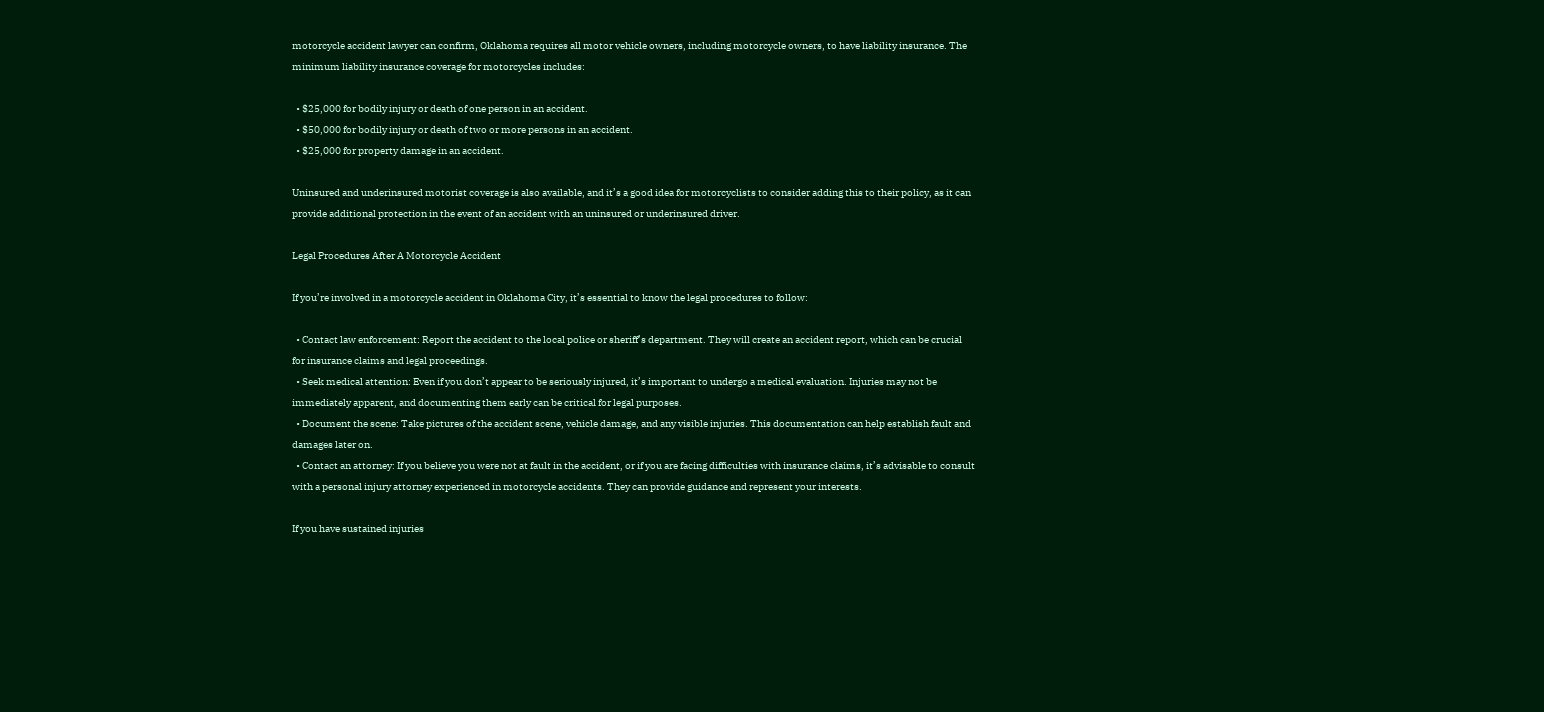motorcycle accident lawyer can confirm, Oklahoma requires all motor vehicle owners, including motorcycle owners, to have liability insurance. The minimum liability insurance coverage for motorcycles includes:

  • $25,000 for bodily injury or death of one person in an accident.
  • $50,000 for bodily injury or death of two or more persons in an accident.
  • $25,000 for property damage in an accident.

Uninsured and underinsured motorist coverage is also available, and it’s a good idea for motorcyclists to consider adding this to their policy, as it can provide additional protection in the event of an accident with an uninsured or underinsured driver.

Legal Procedures After A Motorcycle Accident

If you’re involved in a motorcycle accident in Oklahoma City, it’s essential to know the legal procedures to follow:

  • Contact law enforcement: Report the accident to the local police or sheriff’s department. They will create an accident report, which can be crucial for insurance claims and legal proceedings.
  • Seek medical attention: Even if you don’t appear to be seriously injured, it’s important to undergo a medical evaluation. Injuries may not be immediately apparent, and documenting them early can be critical for legal purposes.
  • Document the scene: Take pictures of the accident scene, vehicle damage, and any visible injuries. This documentation can help establish fault and damages later on.
  • Contact an attorney: If you believe you were not at fault in the accident, or if you are facing difficulties with insurance claims, it’s advisable to consult with a personal injury attorney experienced in motorcycle accidents. They can provide guidance and represent your interests.

If you have sustained injuries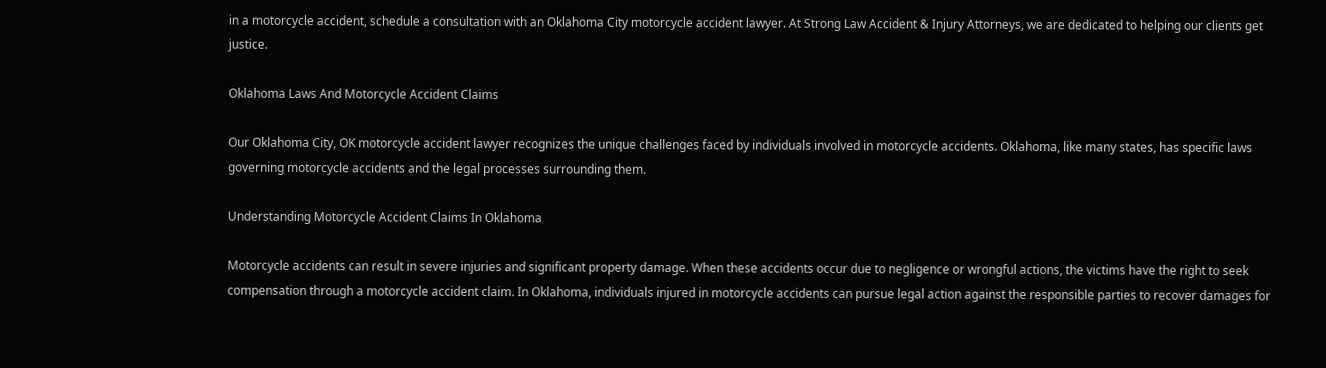in a motorcycle accident, schedule a consultation with an Oklahoma City motorcycle accident lawyer. At Strong Law Accident & Injury Attorneys, we are dedicated to helping our clients get justice.

Oklahoma Laws And Motorcycle Accident Claims

Our Oklahoma City, OK motorcycle accident lawyer recognizes the unique challenges faced by individuals involved in motorcycle accidents. Oklahoma, like many states, has specific laws governing motorcycle accidents and the legal processes surrounding them.

Understanding Motorcycle Accident Claims In Oklahoma

Motorcycle accidents can result in severe injuries and significant property damage. When these accidents occur due to negligence or wrongful actions, the victims have the right to seek compensation through a motorcycle accident claim. In Oklahoma, individuals injured in motorcycle accidents can pursue legal action against the responsible parties to recover damages for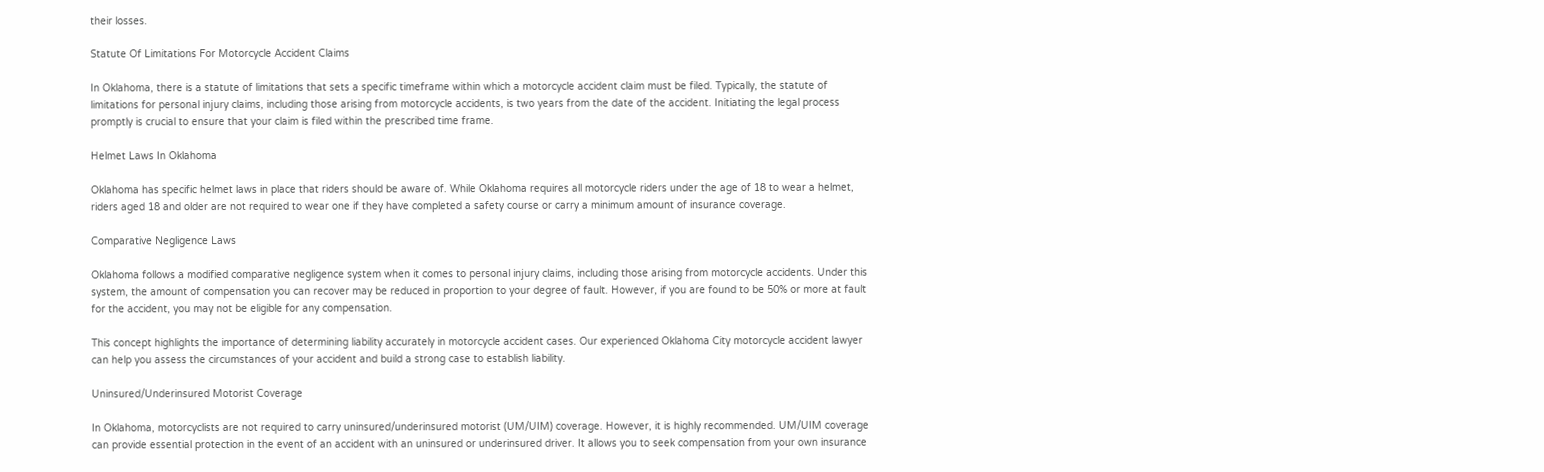their losses.

Statute Of Limitations For Motorcycle Accident Claims

In Oklahoma, there is a statute of limitations that sets a specific timeframe within which a motorcycle accident claim must be filed. Typically, the statute of limitations for personal injury claims, including those arising from motorcycle accidents, is two years from the date of the accident. Initiating the legal process promptly is crucial to ensure that your claim is filed within the prescribed time frame.

Helmet Laws In Oklahoma

Oklahoma has specific helmet laws in place that riders should be aware of. While Oklahoma requires all motorcycle riders under the age of 18 to wear a helmet, riders aged 18 and older are not required to wear one if they have completed a safety course or carry a minimum amount of insurance coverage.

Comparative Negligence Laws

Oklahoma follows a modified comparative negligence system when it comes to personal injury claims, including those arising from motorcycle accidents. Under this system, the amount of compensation you can recover may be reduced in proportion to your degree of fault. However, if you are found to be 50% or more at fault for the accident, you may not be eligible for any compensation.

This concept highlights the importance of determining liability accurately in motorcycle accident cases. Our experienced Oklahoma City motorcycle accident lawyer can help you assess the circumstances of your accident and build a strong case to establish liability.

Uninsured/Underinsured Motorist Coverage

In Oklahoma, motorcyclists are not required to carry uninsured/underinsured motorist (UM/UIM) coverage. However, it is highly recommended. UM/UIM coverage can provide essential protection in the event of an accident with an uninsured or underinsured driver. It allows you to seek compensation from your own insurance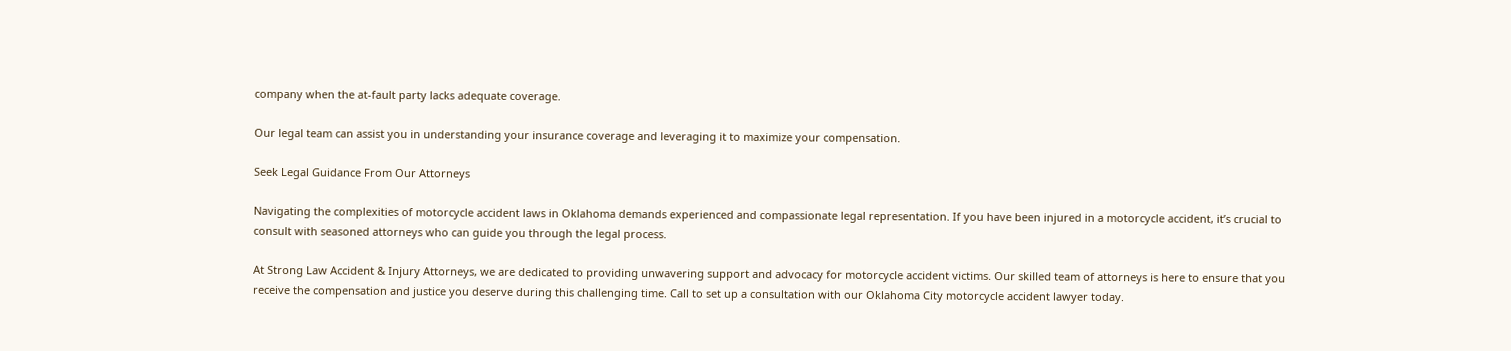company when the at-fault party lacks adequate coverage.

Our legal team can assist you in understanding your insurance coverage and leveraging it to maximize your compensation.

Seek Legal Guidance From Our Attorneys

Navigating the complexities of motorcycle accident laws in Oklahoma demands experienced and compassionate legal representation. If you have been injured in a motorcycle accident, it’s crucial to consult with seasoned attorneys who can guide you through the legal process.

At Strong Law Accident & Injury Attorneys, we are dedicated to providing unwavering support and advocacy for motorcycle accident victims. Our skilled team of attorneys is here to ensure that you receive the compensation and justice you deserve during this challenging time. Call to set up a consultation with our Oklahoma City motorcycle accident lawyer today.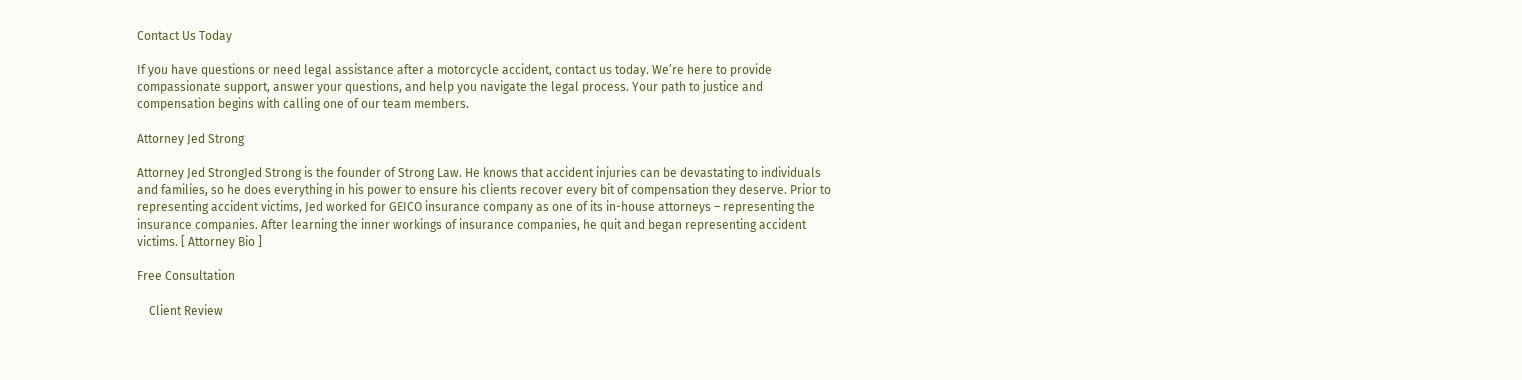Contact Us Today

If you have questions or need legal assistance after a motorcycle accident, contact us today. We’re here to provide compassionate support, answer your questions, and help you navigate the legal process. Your path to justice and compensation begins with calling one of our team members.

Attorney Jed Strong

Attorney Jed StrongJed Strong is the founder of Strong Law. He knows that accident injuries can be devastating to individuals and families, so he does everything in his power to ensure his clients recover every bit of compensation they deserve. Prior to representing accident victims, Jed worked for GEICO insurance company as one of its in-house attorneys – representing the insurance companies. After learning the inner workings of insurance companies, he quit and began representing accident victims. [ Attorney Bio ]

Free Consultation

    Client Review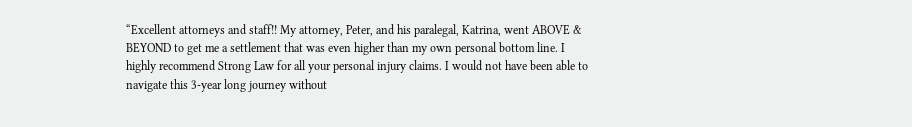“Excellent attorneys and staff!! My attorney, Peter, and his paralegal, Katrina, went ABOVE & BEYOND to get me a settlement that was even higher than my own personal bottom line. I highly recommend Strong Law for all your personal injury claims. I would not have been able to navigate this 3-year long journey without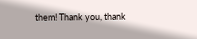them! Thank you, thank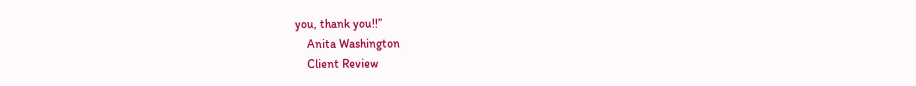you, thank you!!”
    Anita Washington
    Client Review